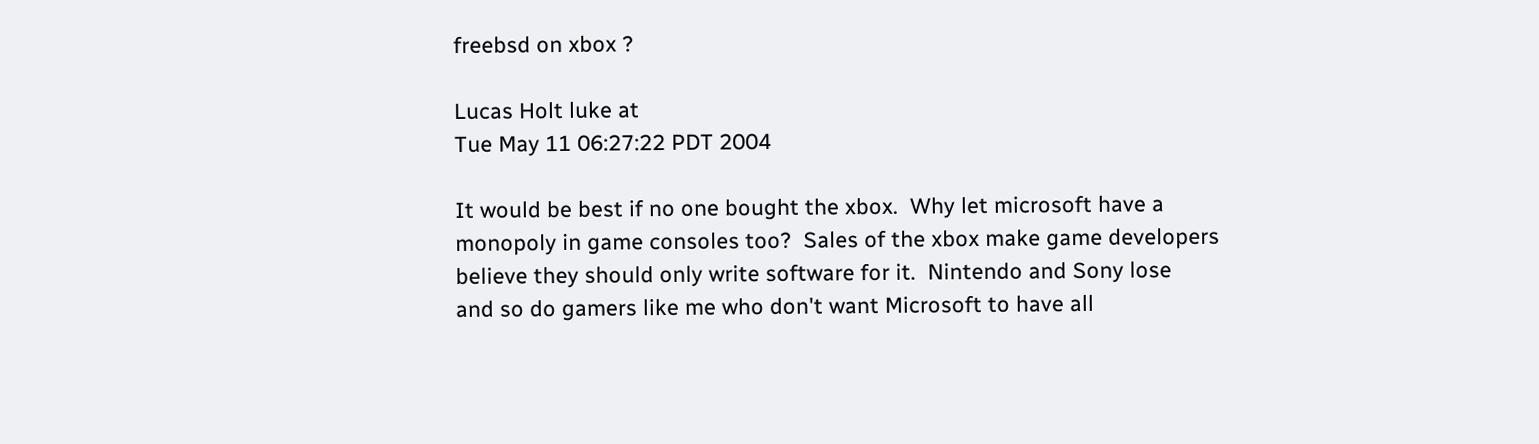freebsd on xbox ?

Lucas Holt luke at
Tue May 11 06:27:22 PDT 2004

It would be best if no one bought the xbox.  Why let microsoft have a
monopoly in game consoles too?  Sales of the xbox make game developers
believe they should only write software for it.  Nintendo and Sony lose
and so do gamers like me who don't want Microsoft to have all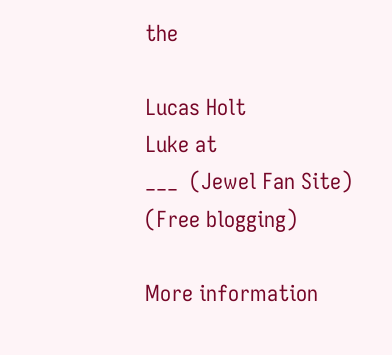the

Lucas Holt
Luke at
___  (Jewel Fan Site) (Free blogging)

More information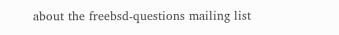about the freebsd-questions mailing list